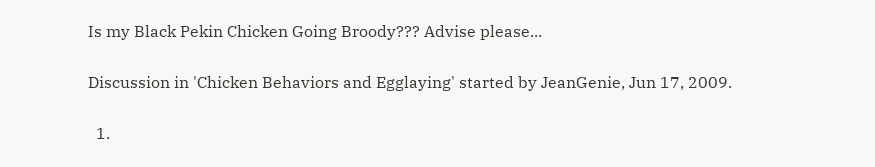Is my Black Pekin Chicken Going Broody??? Advise please...

Discussion in 'Chicken Behaviors and Egglaying' started by JeanGenie, Jun 17, 2009.

  1.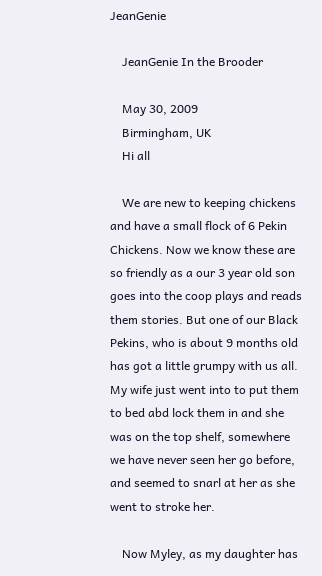JeanGenie

    JeanGenie In the Brooder

    May 30, 2009
    Birmingham, UK
    Hi all

    We are new to keeping chickens and have a small flock of 6 Pekin Chickens. Now we know these are so friendly as a our 3 year old son goes into the coop plays and reads them stories. But one of our Black Pekins, who is about 9 months old has got a little grumpy with us all. My wife just went into to put them to bed abd lock them in and she was on the top shelf, somewhere we have never seen her go before, and seemed to snarl at her as she went to stroke her.

    Now Myley, as my daughter has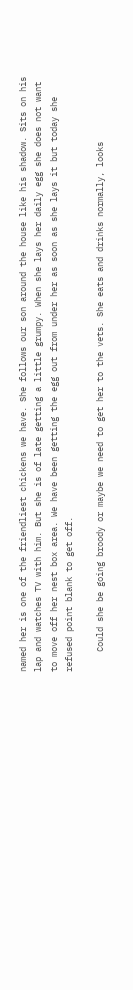named her is one of the friendliest chickens we have. She follows our son around the house like his shadow. Sits on his lap and watches TV with him. But she is of late getting a little grumpy. When she lays her daily egg she does not want to move off her nest box area. We have been getting the egg out from under her as soon as she lays it but today she refused point blank to get off.

    Could she be going broody or maybe we need to get her to the vets. She eats and drinks normally, looks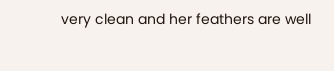very clean and her feathers are well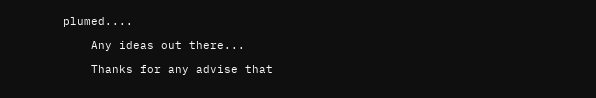plumed....

    Any ideas out there...

    Thanks for any advise that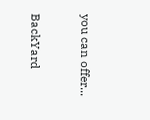you can offer...


BackYard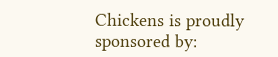Chickens is proudly sponsored by: